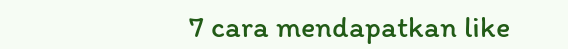7 cara mendapatkan like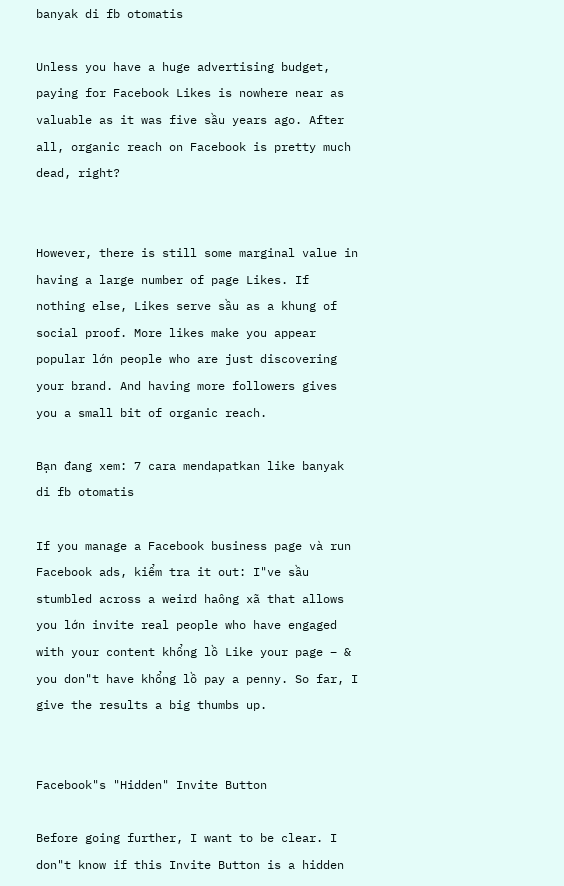banyak di fb otomatis

Unless you have a huge advertising budget, paying for Facebook Likes is nowhere near as valuable as it was five sầu years ago. After all, organic reach on Facebook is pretty much dead, right?


However, there is still some marginal value in having a large number of page Likes. If nothing else, Likes serve sầu as a khung of social proof. More likes make you appear popular lớn people who are just discovering your brand. And having more followers gives you a small bit of organic reach.

Bạn đang xem: 7 cara mendapatkan like banyak di fb otomatis

If you manage a Facebook business page và run Facebook ads, kiểm tra it out: I"ve sầu stumbled across a weird haông xã that allows you lớn invite real people who have engaged with your content khổng lồ Like your page – & you don"t have khổng lồ pay a penny. So far, I give the results a big thumbs up.


Facebook"s "Hidden" Invite Button

Before going further, I want to be clear. I don"t know if this Invite Button is a hidden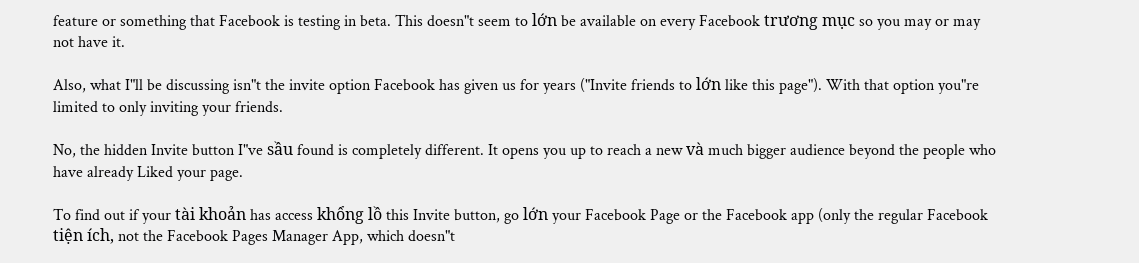feature or something that Facebook is testing in beta. This doesn"t seem to lớn be available on every Facebook trương mục so you may or may not have it.

Also, what I"ll be discussing isn"t the invite option Facebook has given us for years ("Invite friends to lớn like this page"). With that option you"re limited to only inviting your friends.

No, the hidden Invite button I"ve sầu found is completely different. It opens you up to reach a new và much bigger audience beyond the people who have already Liked your page.

To find out if your tài khoản has access khổng lồ this Invite button, go lớn your Facebook Page or the Facebook app (only the regular Facebook tiện ích, not the Facebook Pages Manager App, which doesn"t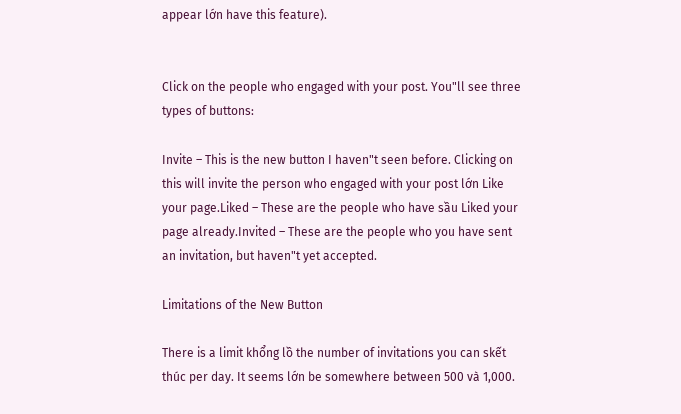appear lớn have this feature).


Click on the people who engaged with your post. You"ll see three types of buttons:

Invite – This is the new button I haven"t seen before. Clicking on this will invite the person who engaged with your post lớn Like your page.Liked – These are the people who have sầu Liked your page already.Invited – These are the people who you have sent an invitation, but haven"t yet accepted.

Limitations of the New Button

There is a limit khổng lồ the number of invitations you can skết thúc per day. It seems lớn be somewhere between 500 và 1,000.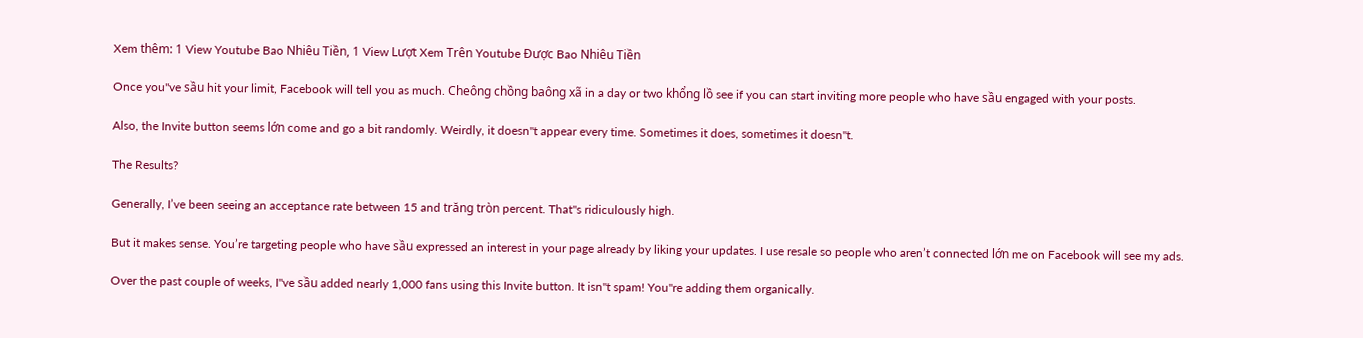Xem thêm: 1 View Youtube Bao Nhiêu Tiền, 1 View Lượt Xem Trên Youtube Được Bao Nhiêu Tiền

Once you"ve sầu hit your limit, Facebook will tell you as much. Cheông chồng baông xã in a day or two khổng lồ see if you can start inviting more people who have sầu engaged with your posts.

Also, the Invite button seems lớn come and go a bit randomly. Weirdly, it doesn"t appear every time. Sometimes it does, sometimes it doesn"t.

The Results?

Generally, I’ve been seeing an acceptance rate between 15 and trăng tròn percent. That"s ridiculously high.

But it makes sense. You’re targeting people who have sầu expressed an interest in your page already by liking your updates. I use resale so people who aren’t connected lớn me on Facebook will see my ads.

Over the past couple of weeks, I"ve sầu added nearly 1,000 fans using this Invite button. It isn"t spam! You"re adding them organically.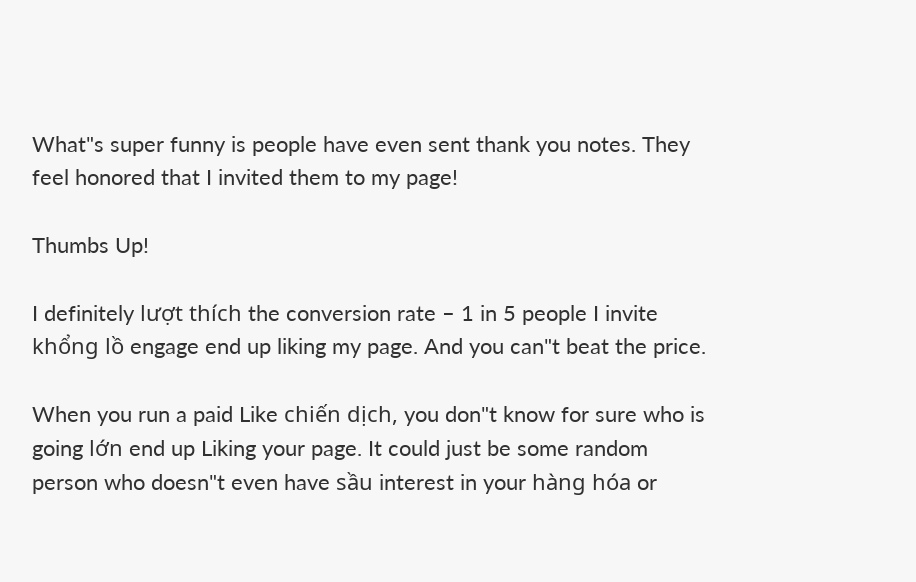What"s super funny is people have even sent thank you notes. They feel honored that I invited them to my page!

Thumbs Up!

I definitely lượt thích the conversion rate – 1 in 5 people I invite khổng lồ engage end up liking my page. And you can"t beat the price.

When you run a paid Like chiến dịch, you don"t know for sure who is going lớn end up Liking your page. It could just be some random person who doesn"t even have sầu interest in your hàng hóa or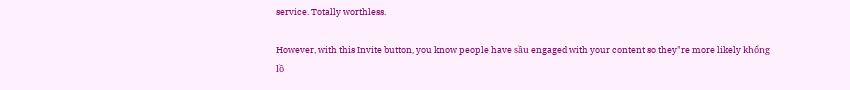service. Totally worthless.

However, with this Invite button, you know people have sầu engaged with your content so they"re more likely khổng lồ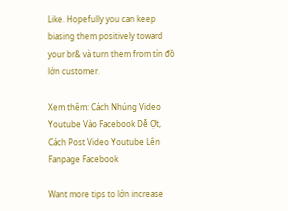Like. Hopefully you can keep biasing them positively toward your br& và turn them from tín đồ lớn customer.

Xem thêm: Cách Nhúng Video Youtube Vào Facebook Dễ Ợt, Cách Post Video Youtube Lên Fanpage Facebook

Want more tips to lớn increase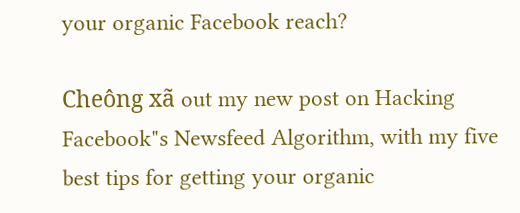your organic Facebook reach?

Cheông xã out my new post on Hacking Facebook"s Newsfeed Algorithm, with my five best tips for getting your organic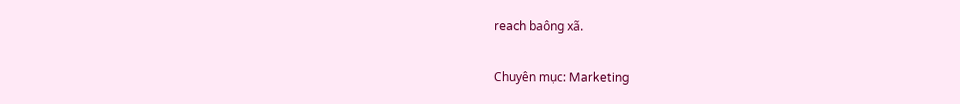reach baông xã.

Chuyên mục: Marketing